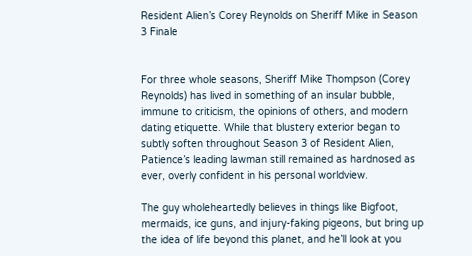Resident Alien’s Corey Reynolds on Sheriff Mike in Season 3 Finale


For three whole seasons, Sheriff Mike Thompson (Corey Reynolds) has lived in something of an insular bubble, immune to criticism, the opinions of others, and modern dating etiquette. While that blustery exterior began to subtly soften throughout Season 3 of Resident Alien, Patience’s leading lawman still remained as hardnosed as ever, overly confident in his personal worldview.

The guy wholeheartedly believes in things like Bigfoot, mermaids, ice guns, and injury-faking pigeons, but bring up the idea of life beyond this planet, and he’ll look at you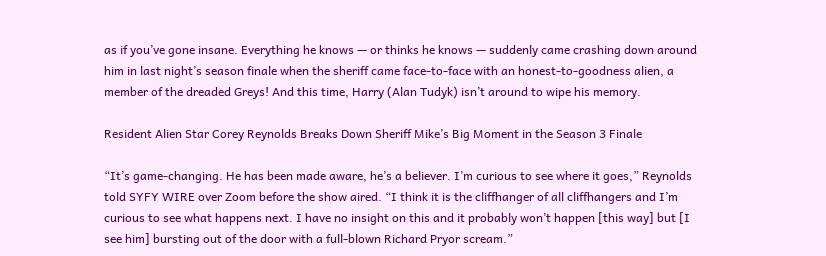as if you’ve gone insane. Everything he knows — or thinks he knows — suddenly came crashing down around him in last night’s season finale when the sheriff came face-to-face with an honest-to-goodness alien, a member of the dreaded Greys! And this time, Harry (Alan Tudyk) isn’t around to wipe his memory.

Resident Alien Star Corey Reynolds Breaks Down Sheriff Mike’s Big Moment in the Season 3 Finale

“It’s game-changing. He has been made aware, he’s a believer. I’m curious to see where it goes,” Reynolds told SYFY WIRE over Zoom before the show aired. “I think it is the cliffhanger of all cliffhangers and I’m curious to see what happens next. I have no insight on this and it probably won’t happen [this way] but [I see him] bursting out of the door with a full-blown Richard Pryor scream.”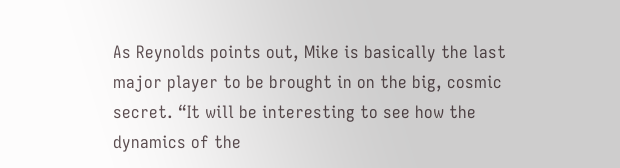As Reynolds points out, Mike is basically the last major player to be brought in on the big, cosmic secret. “It will be interesting to see how the dynamics of the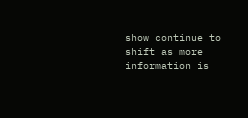show continue to shift as more information is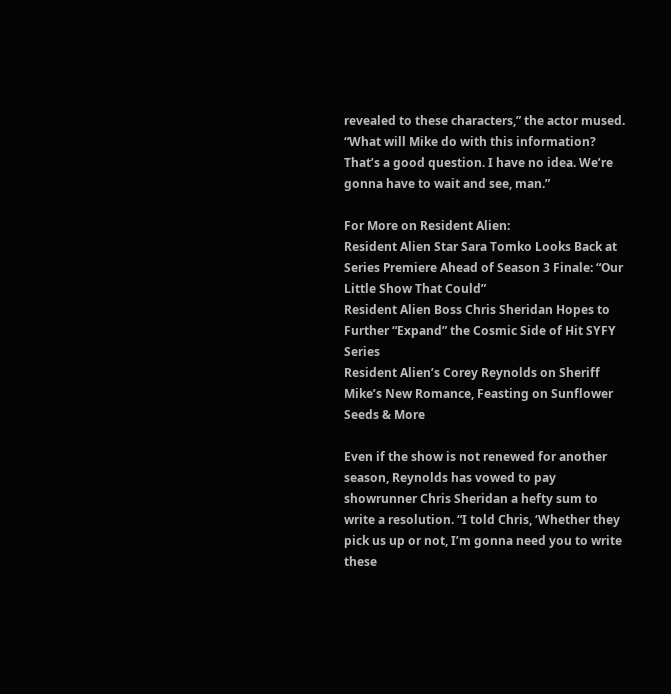revealed to these characters,” the actor mused. “What will Mike do with this information? That’s a good question. I have no idea. We’re gonna have to wait and see, man.”

For More on Resident Alien:
Resident Alien Star Sara Tomko Looks Back at Series Premiere Ahead of Season 3 Finale: “Our Little Show That Could”
Resident Alien Boss Chris Sheridan Hopes to Further “Expand” the Cosmic Side of Hit SYFY Series
Resident Alien’s Corey Reynolds on Sheriff Mike’s New Romance, Feasting on Sunflower Seeds & More

Even if the show is not renewed for another season, Reynolds has vowed to pay showrunner Chris Sheridan a hefty sum to write a resolution. “I told Chris, ‘Whether they pick us up or not, I’m gonna need you to write these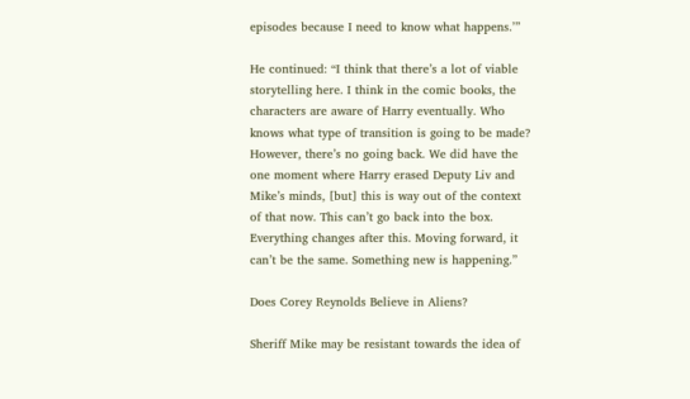episodes because I need to know what happens.’”

He continued: “I think that there’s a lot of viable storytelling here. I think in the comic books, the characters are aware of Harry eventually. Who knows what type of transition is going to be made? However, there’s no going back. We did have the one moment where Harry erased Deputy Liv and Mike’s minds, [but] this is way out of the context of that now. This can’t go back into the box. Everything changes after this. Moving forward, it can’t be the same. Something new is happening.”

Does Corey Reynolds Believe in Aliens?

Sheriff Mike may be resistant towards the idea of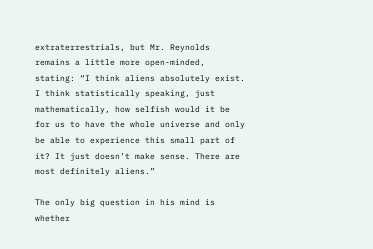extraterrestrials, but Mr. Reynolds remains a little more open-minded, stating: “I think aliens absolutely exist. I think statistically speaking, just mathematically, how selfish would it be for us to have the whole universe and only be able to experience this small part of it? It just doesn’t make sense. There are most definitely aliens.”

The only big question in his mind is whether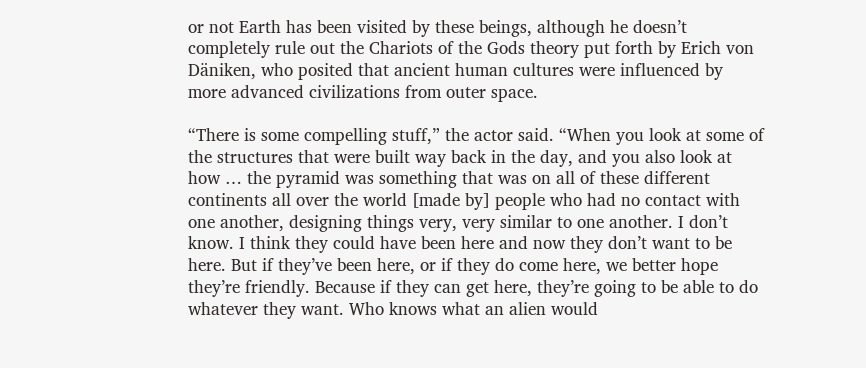or not Earth has been visited by these beings, although he doesn’t completely rule out the Chariots of the Gods theory put forth by Erich von Däniken, who posited that ancient human cultures were influenced by more advanced civilizations from outer space.

“There is some compelling stuff,” the actor said. “When you look at some of the structures that were built way back in the day, and you also look at how … the pyramid was something that was on all of these different continents all over the world [made by] people who had no contact with one another, designing things very, very similar to one another. I don’t know. I think they could have been here and now they don’t want to be here. But if they’ve been here, or if they do come here, we better hope they’re friendly. Because if they can get here, they’re going to be able to do whatever they want. Who knows what an alien would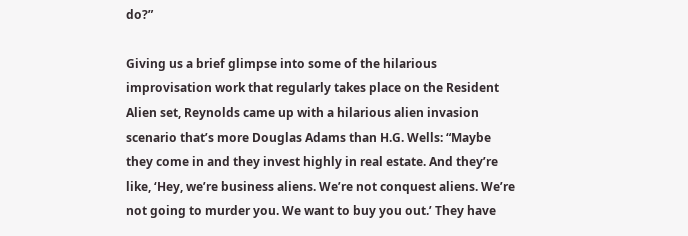do?”

Giving us a brief glimpse into some of the hilarious improvisation work that regularly takes place on the Resident Alien set, Reynolds came up with a hilarious alien invasion scenario that’s more Douglas Adams than H.G. Wells: “Maybe they come in and they invest highly in real estate. And they’re like, ‘Hey, we’re business aliens. We’re not conquest aliens. We’re not going to murder you. We want to buy you out.’ They have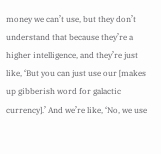money we can’t use, but they don’t understand that because they’re a higher intelligence, and they’re just like, ‘But you can just use our [makes up gibberish word for galactic currency].’ And we’re like, ‘No, we use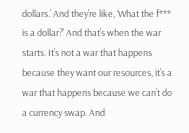dollars.’ And they’re like, ‘What the f*** is a dollar?’ And that’s when the war starts. It’s not a war that happens because they want our resources, it’s a war that happens because we can’t do a currency swap. And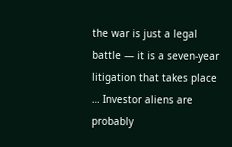the war is just a legal battle — it is a seven-year litigation that takes place … Investor aliens are probably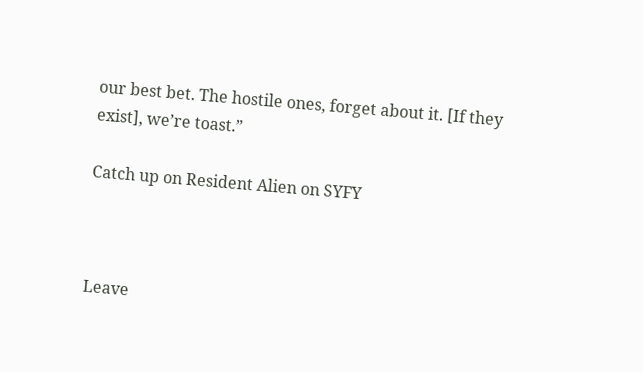our best bet. The hostile ones, forget about it. [If they exist], we’re toast.”

Catch up on Resident Alien on SYFY



Leave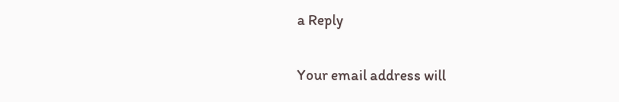a Reply

Your email address will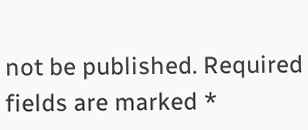not be published. Required fields are marked *